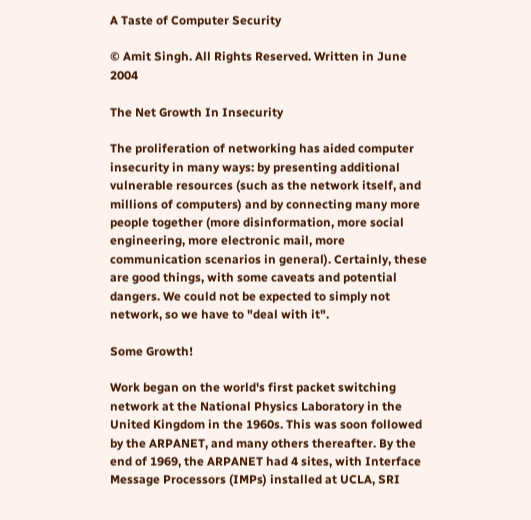A Taste of Computer Security

© Amit Singh. All Rights Reserved. Written in June 2004

The Net Growth In Insecurity

The proliferation of networking has aided computer insecurity in many ways: by presenting additional vulnerable resources (such as the network itself, and millions of computers) and by connecting many more people together (more disinformation, more social engineering, more electronic mail, more communication scenarios in general). Certainly, these are good things, with some caveats and potential dangers. We could not be expected to simply not network, so we have to "deal with it".

Some Growth!

Work began on the world's first packet switching network at the National Physics Laboratory in the United Kingdom in the 1960s. This was soon followed by the ARPANET, and many others thereafter. By the end of 1969, the ARPANET had 4 sites, with Interface Message Processors (IMPs) installed at UCLA, SRI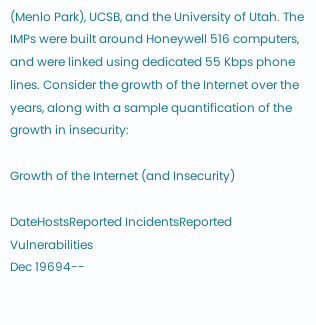(Menlo Park), UCSB, and the University of Utah. The IMPs were built around Honeywell 516 computers, and were linked using dedicated 55 Kbps phone lines. Consider the growth of the Internet over the years, along with a sample quantification of the growth in insecurity:

Growth of the Internet (and Insecurity)

DateHostsReported IncidentsReported Vulnerabilities
Dec 19694--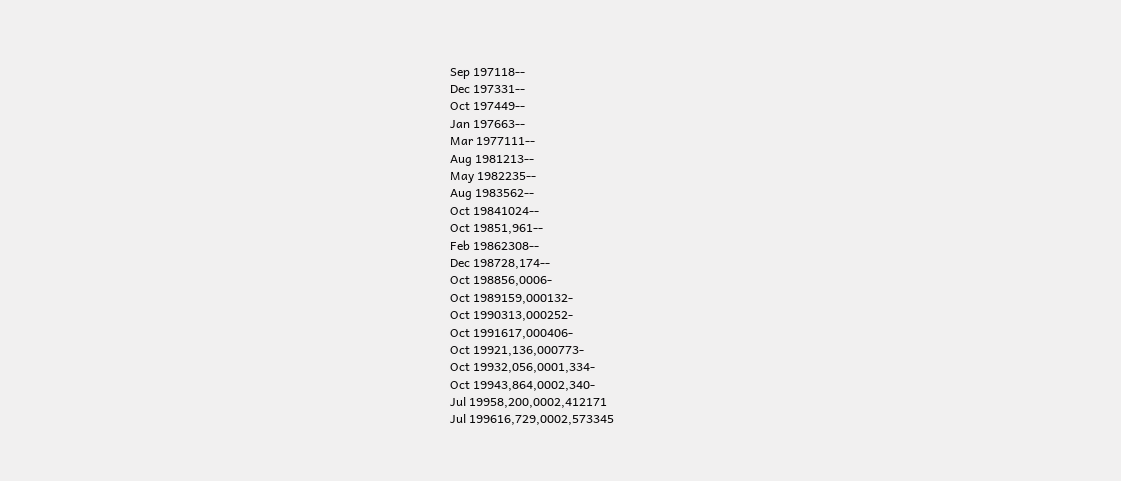Sep 197118--
Dec 197331--
Oct 197449--
Jan 197663--
Mar 1977111--
Aug 1981213--
May 1982235--
Aug 1983562--
Oct 19841024--
Oct 19851,961--
Feb 19862308--
Dec 198728,174--
Oct 198856,0006-
Oct 1989159,000132-
Oct 1990313,000252-
Oct 1991617,000406-
Oct 19921,136,000773-
Oct 19932,056,0001,334-
Oct 19943,864,0002,340-
Jul 19958,200,0002,412171
Jul 199616,729,0002,573345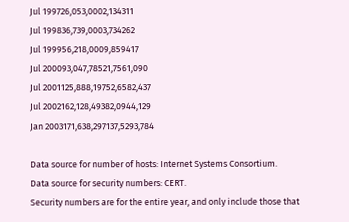Jul 199726,053,0002,134311
Jul 199836,739,0003,734262
Jul 199956,218,0009,859417
Jul 200093,047,78521,7561,090
Jul 2001125,888,19752,6582,437
Jul 2002162,128,49382,0944,129
Jan 2003171,638,297137,5293,784

Data source for number of hosts: Internet Systems Consortium.
Data source for security numbers: CERT.
Security numbers are for the entire year, and only include those that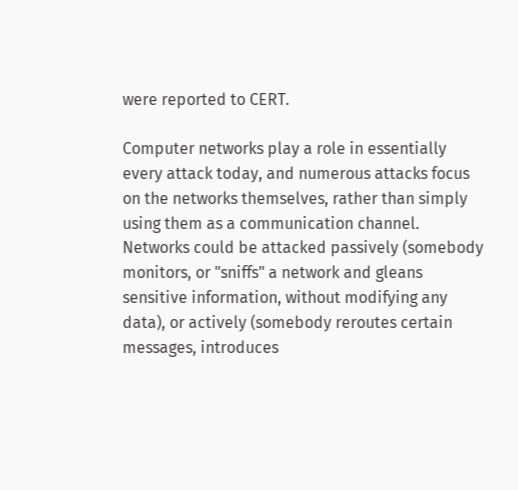were reported to CERT.

Computer networks play a role in essentially every attack today, and numerous attacks focus on the networks themselves, rather than simply using them as a communication channel. Networks could be attacked passively (somebody monitors, or "sniffs" a network and gleans sensitive information, without modifying any data), or actively (somebody reroutes certain messages, introduces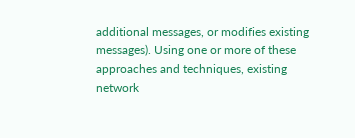additional messages, or modifies existing messages). Using one or more of these approaches and techniques, existing network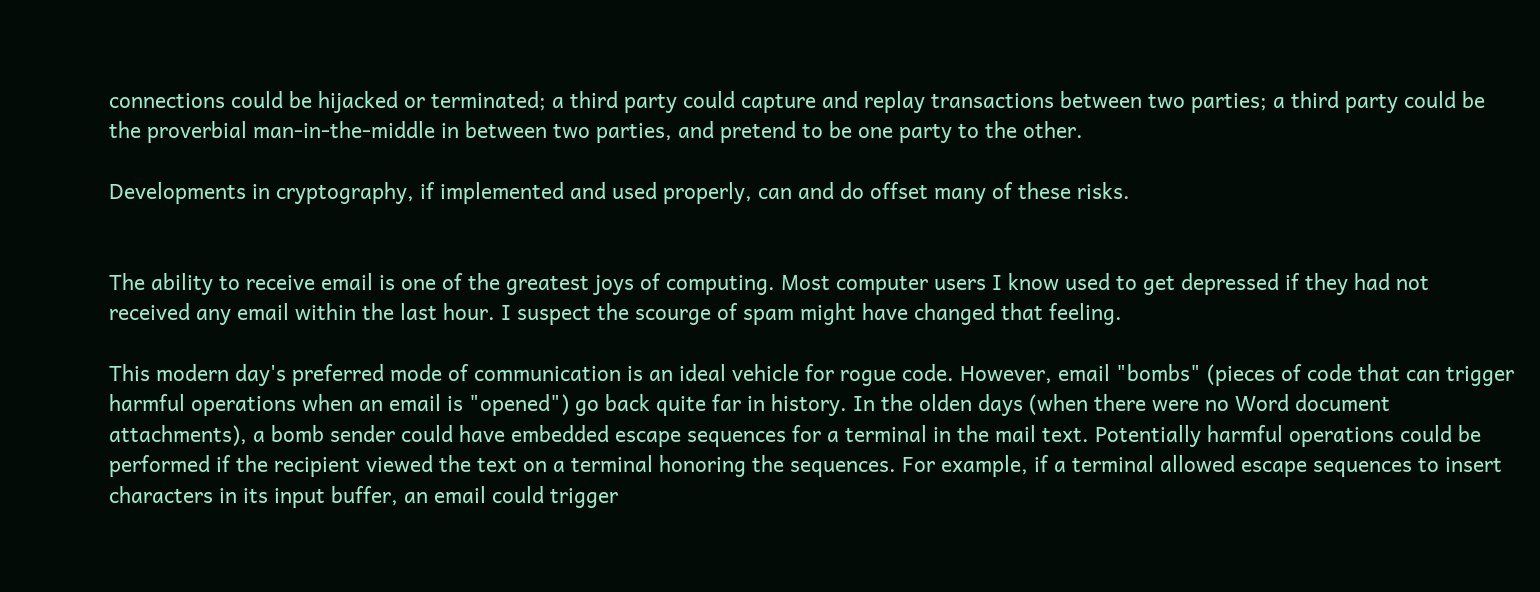connections could be hijacked or terminated; a third party could capture and replay transactions between two parties; a third party could be the proverbial man-in-the-middle in between two parties, and pretend to be one party to the other.

Developments in cryptography, if implemented and used properly, can and do offset many of these risks.


The ability to receive email is one of the greatest joys of computing. Most computer users I know used to get depressed if they had not received any email within the last hour. I suspect the scourge of spam might have changed that feeling.

This modern day's preferred mode of communication is an ideal vehicle for rogue code. However, email "bombs" (pieces of code that can trigger harmful operations when an email is "opened") go back quite far in history. In the olden days (when there were no Word document attachments), a bomb sender could have embedded escape sequences for a terminal in the mail text. Potentially harmful operations could be performed if the recipient viewed the text on a terminal honoring the sequences. For example, if a terminal allowed escape sequences to insert characters in its input buffer, an email could trigger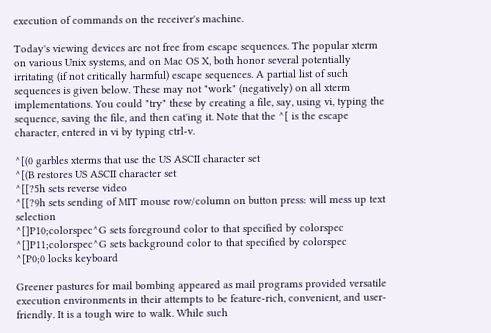execution of commands on the receiver's machine.

Today's viewing devices are not free from escape sequences. The popular xterm on various Unix systems, and on Mac OS X, both honor several potentially irritating (if not critically harmful) escape sequences. A partial list of such sequences is given below. These may not "work" (negatively) on all xterm implementations. You could "try" these by creating a file, say, using vi, typing the sequence, saving the file, and then cat'ing it. Note that the ^[ is the escape character, entered in vi by typing ctrl-v.

^[(0 garbles xterms that use the US ASCII character set
^[(B restores US ASCII character set
^[[?5h sets reverse video
^[[?9h sets sending of MIT mouse row/column on button press: will mess up text selection
^[]P10;colorspec^G sets foreground color to that specified by colorspec
^[]P11;colorspec^G sets background color to that specified by colorspec
^[P0;0 locks keyboard

Greener pastures for mail bombing appeared as mail programs provided versatile execution environments in their attempts to be feature-rich, convenient, and user-friendly. It is a tough wire to walk. While such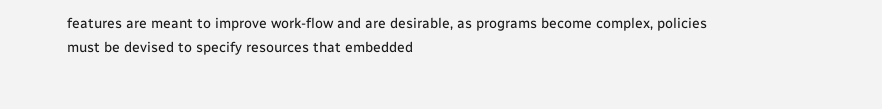features are meant to improve work-flow and are desirable, as programs become complex, policies must be devised to specify resources that embedded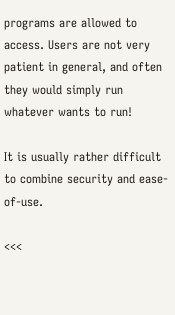programs are allowed to access. Users are not very patient in general, and often they would simply run whatever wants to run!

It is usually rather difficult to combine security and ease-of-use.

<<<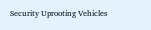Security Uprooting Vehicles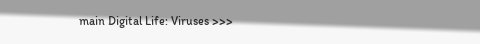main Digital Life: Viruses >>>